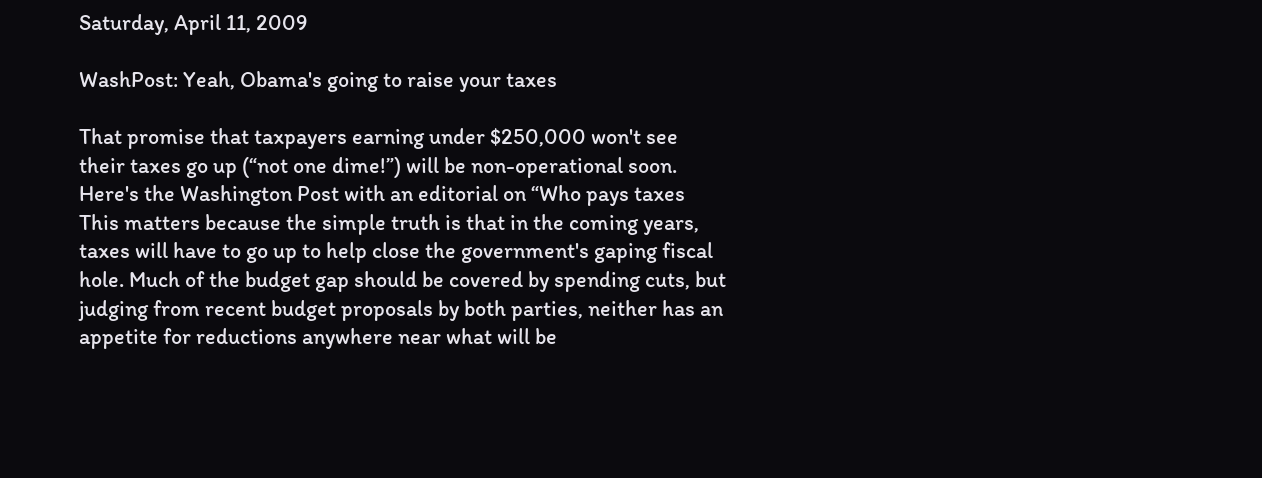Saturday, April 11, 2009

WashPost: Yeah, Obama's going to raise your taxes

That promise that taxpayers earning under $250,000 won't see their taxes go up (“not one dime!”) will be non-operational soon. Here's the Washington Post with an editorial on “Who pays taxes
This matters because the simple truth is that in the coming years, taxes will have to go up to help close the government's gaping fiscal hole. Much of the budget gap should be covered by spending cuts, but judging from recent budget proposals by both parties, neither has an appetite for reductions anywhere near what will be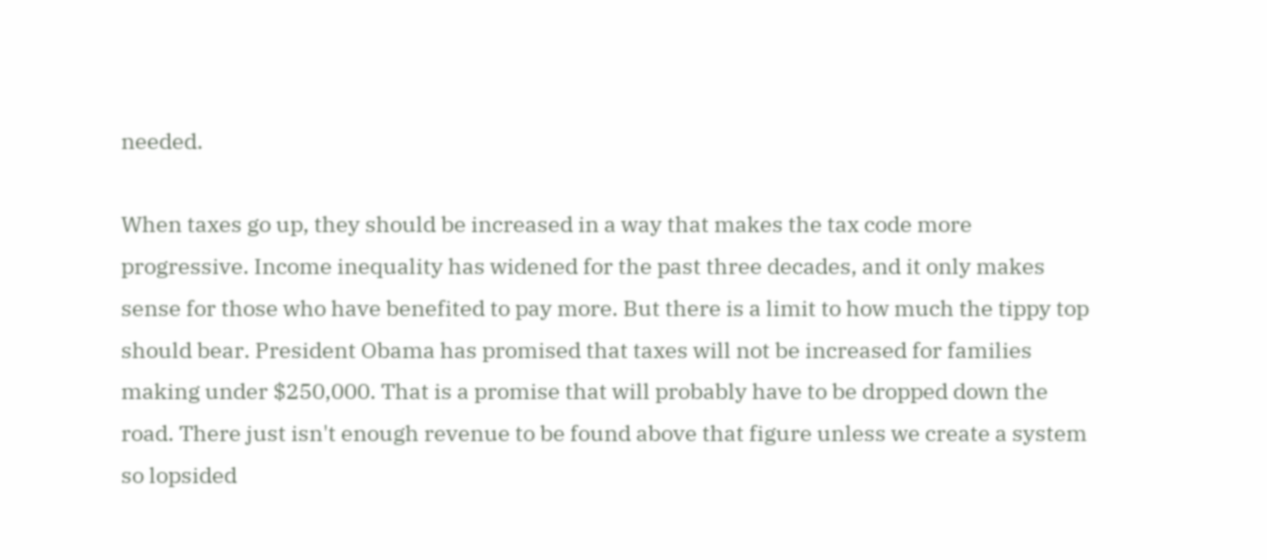needed.

When taxes go up, they should be increased in a way that makes the tax code more progressive. Income inequality has widened for the past three decades, and it only makes sense for those who have benefited to pay more. But there is a limit to how much the tippy top should bear. President Obama has promised that taxes will not be increased for families making under $250,000. That is a promise that will probably have to be dropped down the road. There just isn't enough revenue to be found above that figure unless we create a system so lopsided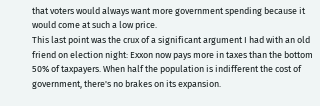that voters would always want more government spending because it would come at such a low price.
This last point was the crux of a significant argument I had with an old friend on election night: Exxon now pays more in taxes than the bottom 50% of taxpayers. When half the population is indifferent the cost of government, there's no brakes on its expansion.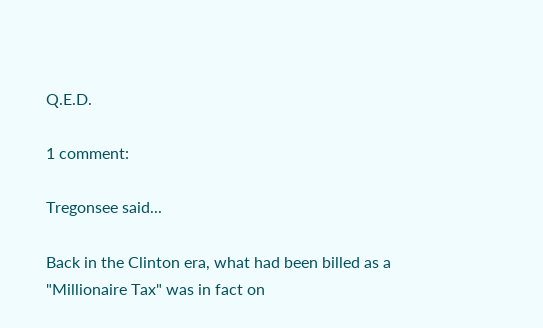Q.E.D.

1 comment:

Tregonsee said...

Back in the Clinton era, what had been billed as a "Millionaire Tax" was in fact on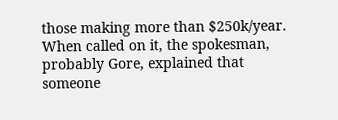those making more than $250k/year. When called on it, the spokesman, probably Gore, explained that someone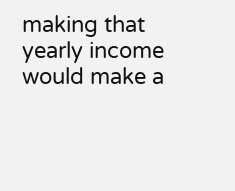making that yearly income would make a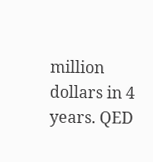million dollars in 4 years. QED